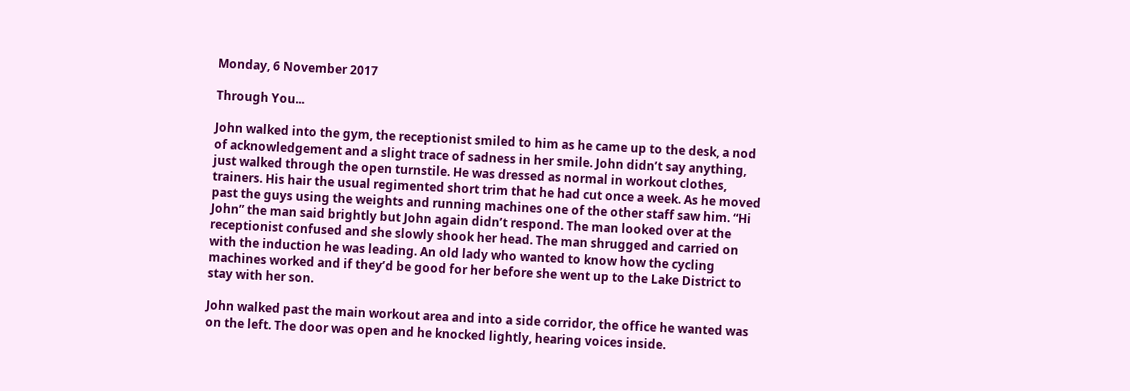Monday, 6 November 2017

Through You...

John walked into the gym, the receptionist smiled to him as he came up to the desk, a nod of acknowledgement and a slight trace of sadness in her smile. John didn’t say anything, just walked through the open turnstile. He was dressed as normal in workout clothes, trainers. His hair the usual regimented short trim that he had cut once a week. As he moved past the guys using the weights and running machines one of the other staff saw him. “Hi John” the man said brightly but John again didn’t respond. The man looked over at the receptionist confused and she slowly shook her head. The man shrugged and carried on with the induction he was leading. An old lady who wanted to know how the cycling machines worked and if they’d be good for her before she went up to the Lake District to stay with her son.

John walked past the main workout area and into a side corridor, the office he wanted was on the left. The door was open and he knocked lightly, hearing voices inside.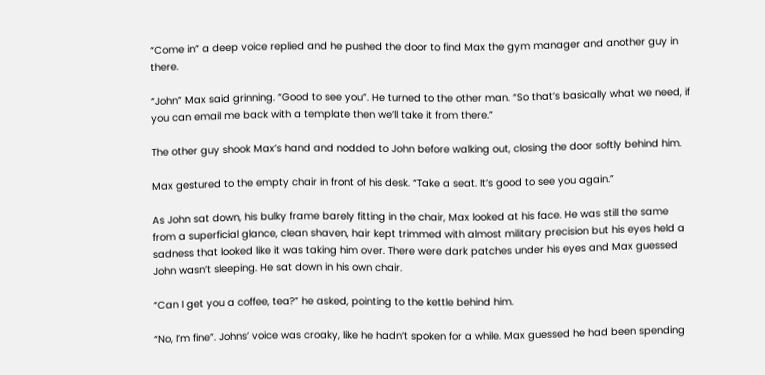“Come in” a deep voice replied and he pushed the door to find Max the gym manager and another guy in there.

“John” Max said grinning. “Good to see you”. He turned to the other man. “So that’s basically what we need, if you can email me back with a template then we’ll take it from there.”

The other guy shook Max’s hand and nodded to John before walking out, closing the door softly behind him.

Max gestured to the empty chair in front of his desk. “Take a seat. It’s good to see you again.”

As John sat down, his bulky frame barely fitting in the chair, Max looked at his face. He was still the same from a superficial glance, clean shaven, hair kept trimmed with almost military precision but his eyes held a sadness that looked like it was taking him over. There were dark patches under his eyes and Max guessed John wasn’t sleeping. He sat down in his own chair.

“Can I get you a coffee, tea?” he asked, pointing to the kettle behind him.

“No, I’m fine”. Johns’ voice was croaky, like he hadn’t spoken for a while. Max guessed he had been spending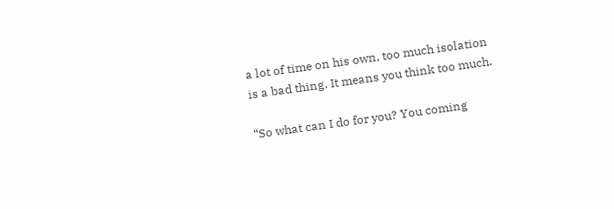a lot of time on his own, too much isolation is a bad thing. It means you think too much.

“So what can I do for you? You coming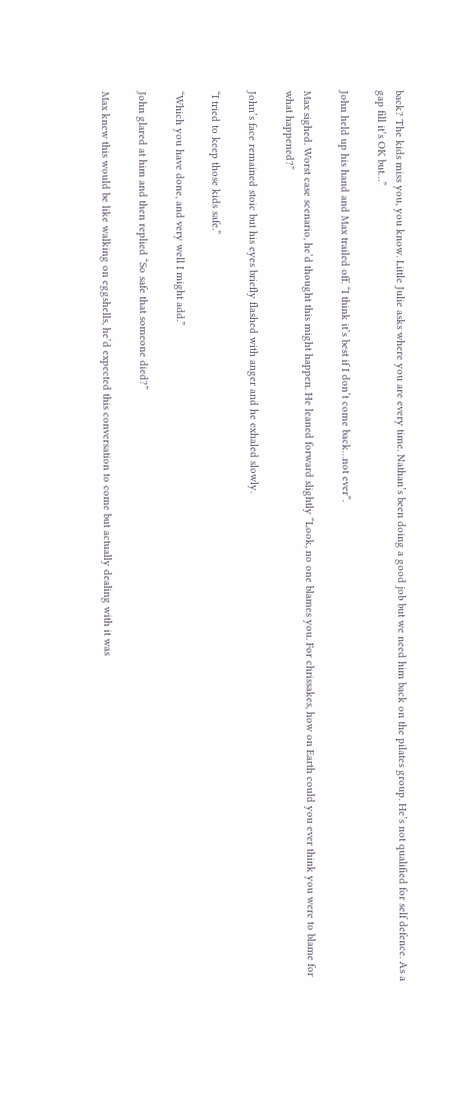back? The kids miss you, you know. Little Julie asks where you are every time. Nathan’s been doing a good job but we need him back on the pilates group. He’s not qualified for self defence. As a gap fill it’s OK but…”

John held up his hand and Max trailed off. “I think it’s best if I don’t come back…not ever”.

Max sighed. Worst case scenario, he’d thought this might happen. He leaned forward slightly “Look, no one blames you. For chrissakes, how on Earth could you ever think you were to blame for what happened?”

John’s face remained stoic but his eyes briefly flashed with anger and he exhaled slowly.

“I tried to keep those kids safe.”

“Which you have done, and very well I might add.”

John glared at him and then replied “So safe that someone died?”

Max knew this would be like walking on eggshells, he’d expected this conversation to come but actually dealing with it was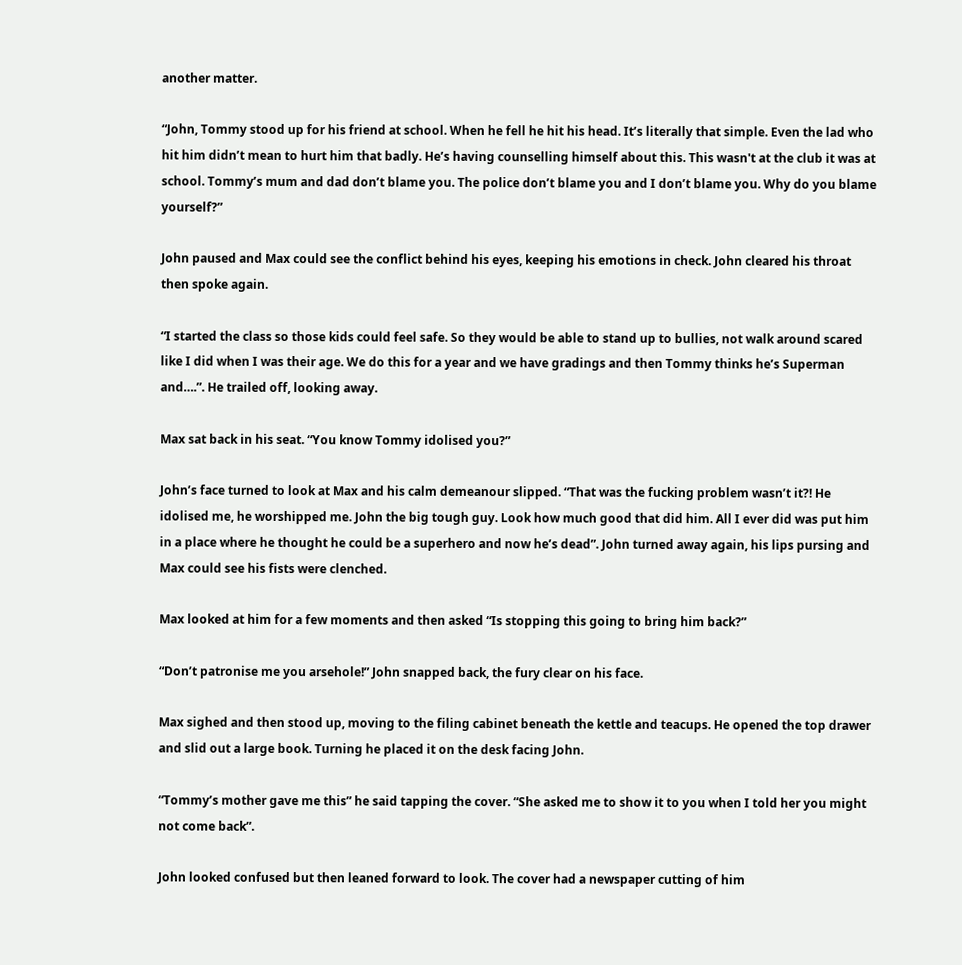another matter.

“John, Tommy stood up for his friend at school. When he fell he hit his head. It’s literally that simple. Even the lad who hit him didn’t mean to hurt him that badly. He’s having counselling himself about this. This wasn't at the club it was at school. Tommy’s mum and dad don’t blame you. The police don’t blame you and I don’t blame you. Why do you blame yourself?”

John paused and Max could see the conflict behind his eyes, keeping his emotions in check. John cleared his throat then spoke again.

“I started the class so those kids could feel safe. So they would be able to stand up to bullies, not walk around scared like I did when I was their age. We do this for a year and we have gradings and then Tommy thinks he’s Superman and….”. He trailed off, looking away.

Max sat back in his seat. “You know Tommy idolised you?”

John’s face turned to look at Max and his calm demeanour slipped. “That was the fucking problem wasn’t it?! He idolised me, he worshipped me. John the big tough guy. Look how much good that did him. All I ever did was put him in a place where he thought he could be a superhero and now he’s dead”. John turned away again, his lips pursing and Max could see his fists were clenched.

Max looked at him for a few moments and then asked “Is stopping this going to bring him back?”

“Don’t patronise me you arsehole!” John snapped back, the fury clear on his face.

Max sighed and then stood up, moving to the filing cabinet beneath the kettle and teacups. He opened the top drawer and slid out a large book. Turning he placed it on the desk facing John.

“Tommy’s mother gave me this” he said tapping the cover. “She asked me to show it to you when I told her you might not come back”.

John looked confused but then leaned forward to look. The cover had a newspaper cutting of him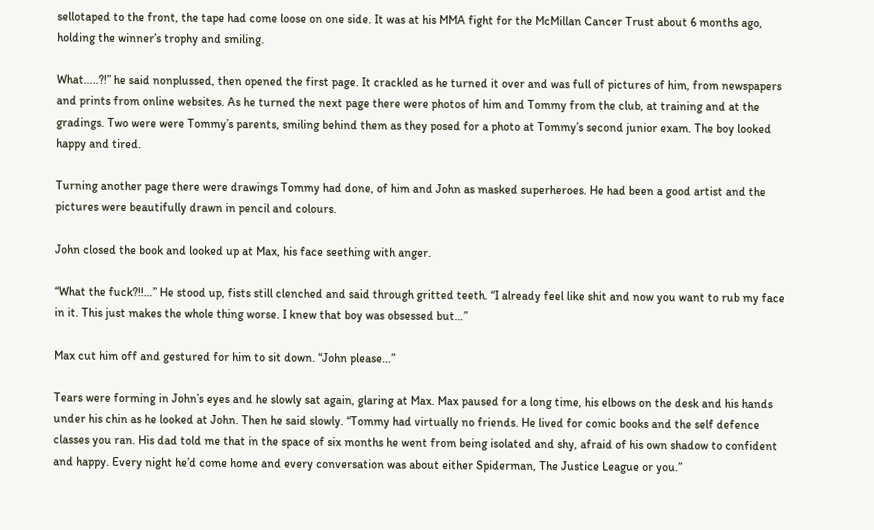sellotaped to the front, the tape had come loose on one side. It was at his MMA fight for the McMillan Cancer Trust about 6 months ago, holding the winner’s trophy and smiling.

What…..?!” he said nonplussed, then opened the first page. It crackled as he turned it over and was full of pictures of him, from newspapers and prints from online websites. As he turned the next page there were photos of him and Tommy from the club, at training and at the gradings. Two were were Tommy’s parents, smiling behind them as they posed for a photo at Tommy’s second junior exam. The boy looked happy and tired.

Turning another page there were drawings Tommy had done, of him and John as masked superheroes. He had been a good artist and the pictures were beautifully drawn in pencil and colours.

John closed the book and looked up at Max, his face seething with anger.

“What the fuck?!!…” He stood up, fists still clenched and said through gritted teeth. “I already feel like shit and now you want to rub my face in it. This just makes the whole thing worse. I knew that boy was obsessed but…”

Max cut him off and gestured for him to sit down. “John please…”

Tears were forming in John’s eyes and he slowly sat again, glaring at Max. Max paused for a long time, his elbows on the desk and his hands under his chin as he looked at John. Then he said slowly. “Tommy had virtually no friends. He lived for comic books and the self defence classes you ran. His dad told me that in the space of six months he went from being isolated and shy, afraid of his own shadow to confident and happy. Every night he’d come home and every conversation was about either Spiderman, The Justice League or you.”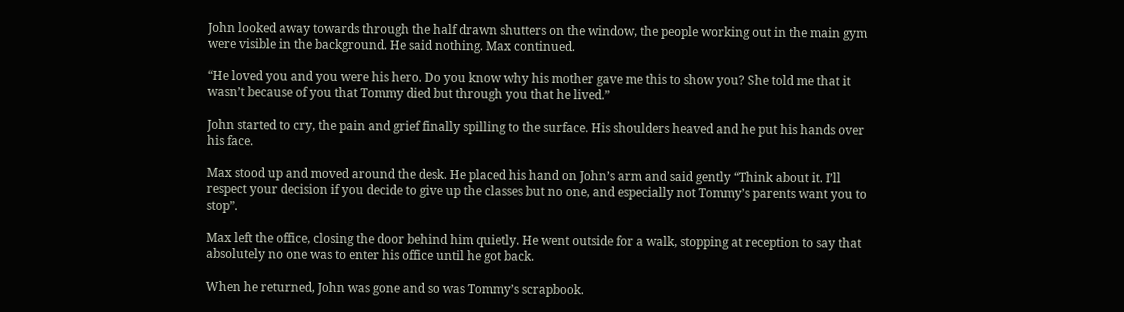John looked away towards through the half drawn shutters on the window, the people working out in the main gym were visible in the background. He said nothing. Max continued.

“He loved you and you were his hero. Do you know why his mother gave me this to show you? She told me that it wasn’t because of you that Tommy died but through you that he lived.”

John started to cry, the pain and grief finally spilling to the surface. His shoulders heaved and he put his hands over his face.

Max stood up and moved around the desk. He placed his hand on John’s arm and said gently “Think about it. I’ll respect your decision if you decide to give up the classes but no one, and especially not Tommy’s parents want you to stop”.

Max left the office, closing the door behind him quietly. He went outside for a walk, stopping at reception to say that absolutely no one was to enter his office until he got back.

When he returned, John was gone and so was Tommy’s scrapbook.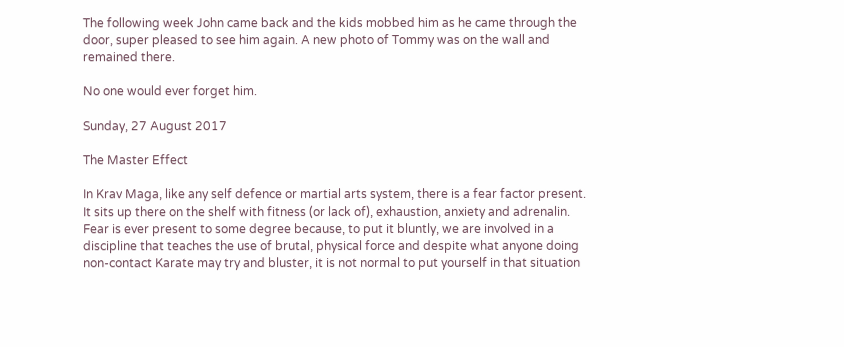The following week John came back and the kids mobbed him as he came through the door, super pleased to see him again. A new photo of Tommy was on the wall and remained there.

No one would ever forget him.

Sunday, 27 August 2017

The Master Effect

In Krav Maga, like any self defence or martial arts system, there is a fear factor present. It sits up there on the shelf with fitness (or lack of), exhaustion, anxiety and adrenalin. Fear is ever present to some degree because, to put it bluntly, we are involved in a discipline that teaches the use of brutal, physical force and despite what anyone doing non-contact Karate may try and bluster, it is not normal to put yourself in that situation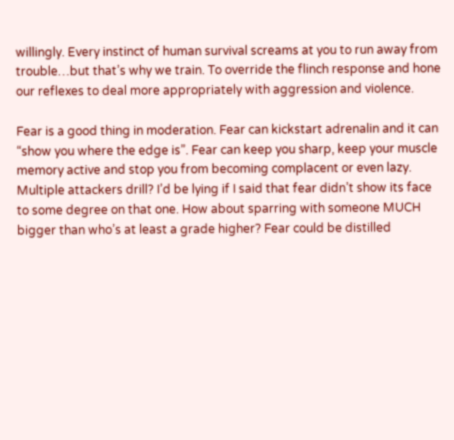willingly. Every instinct of human survival screams at you to run away from trouble…but that’s why we train. To override the flinch response and hone our reflexes to deal more appropriately with aggression and violence.

Fear is a good thing in moderation. Fear can kickstart adrenalin and it can “show you where the edge is”. Fear can keep you sharp, keep your muscle memory active and stop you from becoming complacent or even lazy. Multiple attackers drill? I’d be lying if I said that fear didn’t show its face to some degree on that one. How about sparring with someone MUCH bigger than who’s at least a grade higher? Fear could be distilled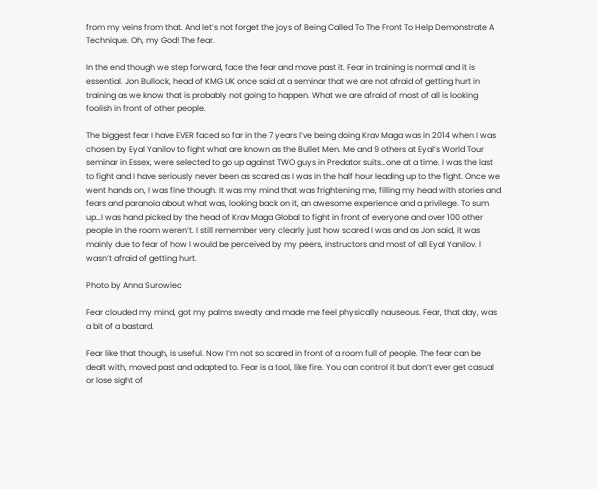from my veins from that. And let’s not forget the joys of Being Called To The Front To Help Demonstrate A Technique. Oh, my God! The fear.

In the end though we step forward, face the fear and move past it. Fear in training is normal and it is essential. Jon Bullock, head of KMG UK once said at a seminar that we are not afraid of getting hurt in training as we know that is probably not going to happen. What we are afraid of most of all is looking foolish in front of other people.

The biggest fear I have EVER faced so far in the 7 years I’ve being doing Krav Maga was in 2014 when I was chosen by Eyal Yanilov to fight what are known as the Bullet Men. Me and 9 others at Eyal’s World Tour seminar in Essex, were selected to go up against TWO guys in Predator suits…one at a time. I was the last to fight and I have seriously never been as scared as I was in the half hour leading up to the fight. Once we went hands on, I was fine though. It was my mind that was frightening me, filling my head with stories and fears and paranoia about what was, looking back on it, an awesome experience and a privilege. To sum up…I was hand picked by the head of Krav Maga Global to fight in front of everyone and over 100 other people in the room weren’t. I still remember very clearly just how scared I was and as Jon said, it was mainly due to fear of how I would be perceived by my peers, instructors and most of all Eyal Yanilov. I wasn’t afraid of getting hurt.

Photo by Anna Surowiec

Fear clouded my mind, got my palms sweaty and made me feel physically nauseous. Fear, that day, was a bit of a bastard.

Fear like that though, is useful. Now I’m not so scared in front of a room full of people. The fear can be dealt with, moved past and adapted to. Fear is a tool, like fire. You can control it but don’t ever get casual or lose sight of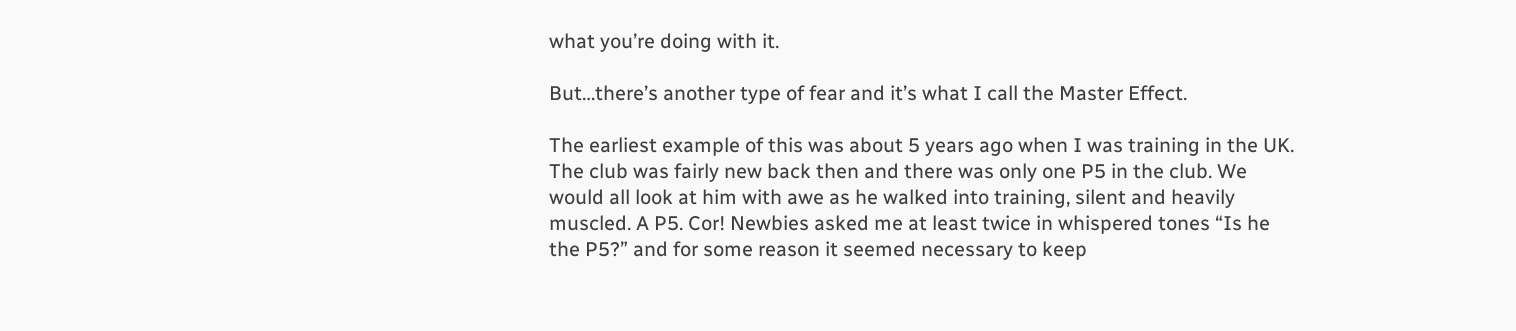what you’re doing with it.

But…there’s another type of fear and it’s what I call the Master Effect.

The earliest example of this was about 5 years ago when I was training in the UK. The club was fairly new back then and there was only one P5 in the club. We would all look at him with awe as he walked into training, silent and heavily muscled. A P5. Cor! Newbies asked me at least twice in whispered tones “Is he the P5?” and for some reason it seemed necessary to keep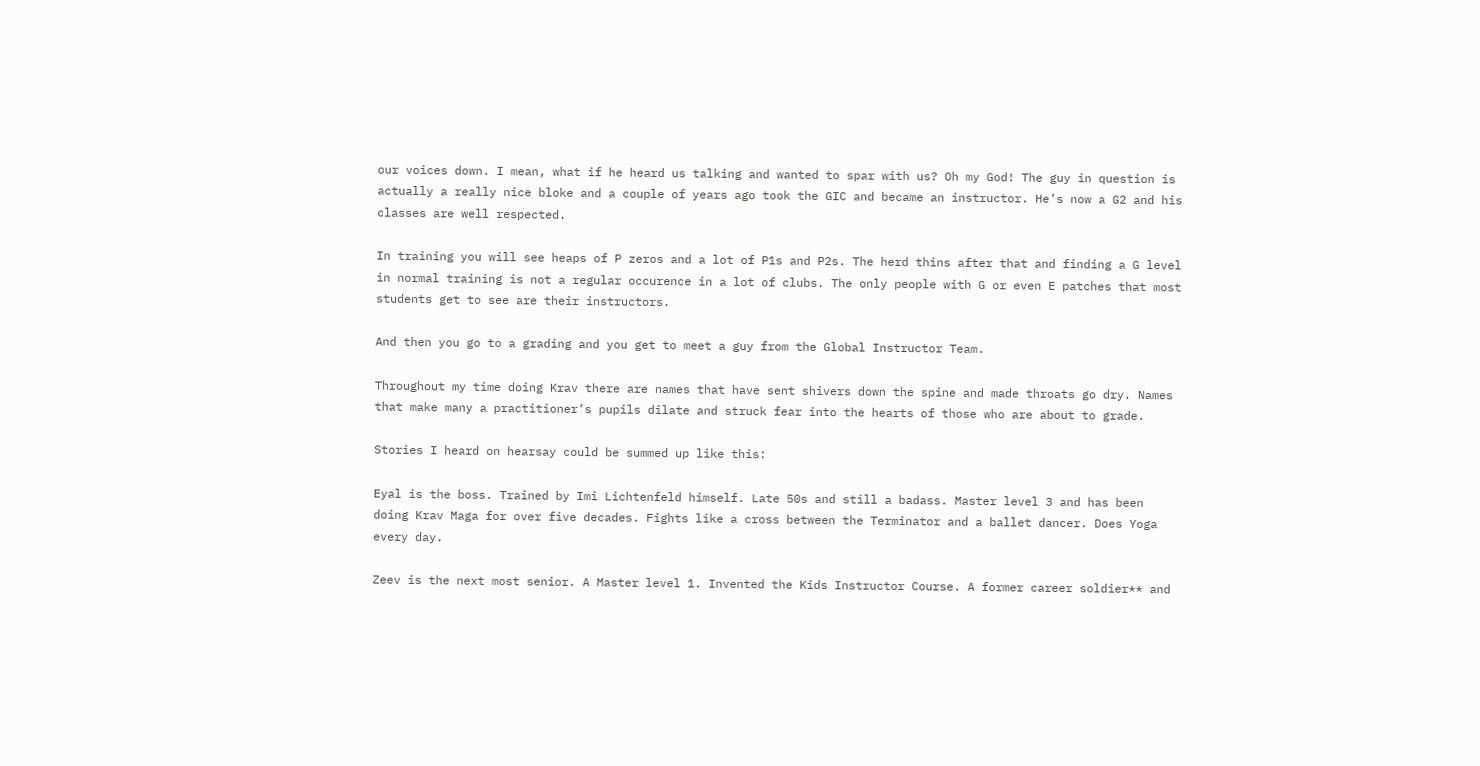our voices down. I mean, what if he heard us talking and wanted to spar with us? Oh my God! The guy in question is actually a really nice bloke and a couple of years ago took the GIC and became an instructor. He’s now a G2 and his classes are well respected.

In training you will see heaps of P zeros and a lot of P1s and P2s. The herd thins after that and finding a G level in normal training is not a regular occurence in a lot of clubs. The only people with G or even E patches that most students get to see are their instructors.

And then you go to a grading and you get to meet a guy from the Global Instructor Team.

Throughout my time doing Krav there are names that have sent shivers down the spine and made throats go dry. Names that make many a practitioner’s pupils dilate and struck fear into the hearts of those who are about to grade.

Stories I heard on hearsay could be summed up like this:

Eyal is the boss. Trained by Imi Lichtenfeld himself. Late 50s and still a badass. Master level 3 and has been doing Krav Maga for over five decades. Fights like a cross between the Terminator and a ballet dancer. Does Yoga every day.

Zeev is the next most senior. A Master level 1. Invented the Kids Instructor Course. A former career soldier** and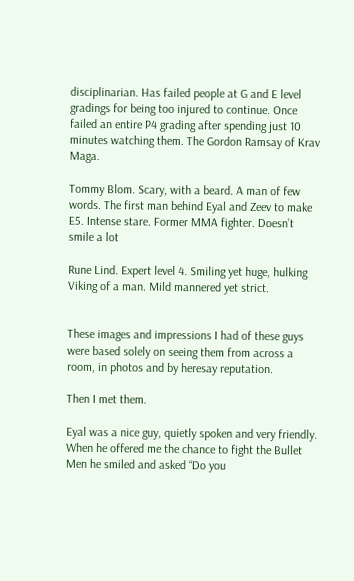disciplinarian. Has failed people at G and E level gradings for being too injured to continue. Once failed an entire P4 grading after spending just 10 minutes watching them. The Gordon Ramsay of Krav Maga.

Tommy Blom. Scary, with a beard. A man of few words. The first man behind Eyal and Zeev to make E5. Intense stare. Former MMA fighter. Doesn’t smile a lot

Rune Lind. Expert level 4. Smiling yet huge, hulking Viking of a man. Mild mannered yet strict.


These images and impressions I had of these guys were based solely on seeing them from across a room, in photos and by heresay reputation.

Then I met them.

Eyal was a nice guy, quietly spoken and very friendly. When he offered me the chance to fight the Bullet Men he smiled and asked “Do you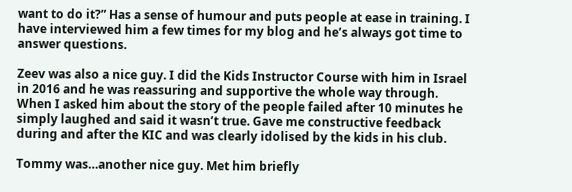want to do it?” Has a sense of humour and puts people at ease in training. I have interviewed him a few times for my blog and he’s always got time to answer questions.

Zeev was also a nice guy. I did the Kids Instructor Course with him in Israel in 2016 and he was reassuring and supportive the whole way through. When I asked him about the story of the people failed after 10 minutes he simply laughed and said it wasn’t true. Gave me constructive feedback during and after the KIC and was clearly idolised by the kids in his club.

Tommy was…another nice guy. Met him briefly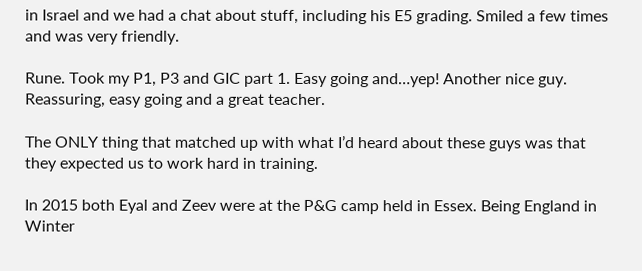in Israel and we had a chat about stuff, including his E5 grading. Smiled a few times and was very friendly.

Rune. Took my P1, P3 and GIC part 1. Easy going and…yep! Another nice guy. Reassuring, easy going and a great teacher.

The ONLY thing that matched up with what I’d heard about these guys was that they expected us to work hard in training.

In 2015 both Eyal and Zeev were at the P&G camp held in Essex. Being England in Winter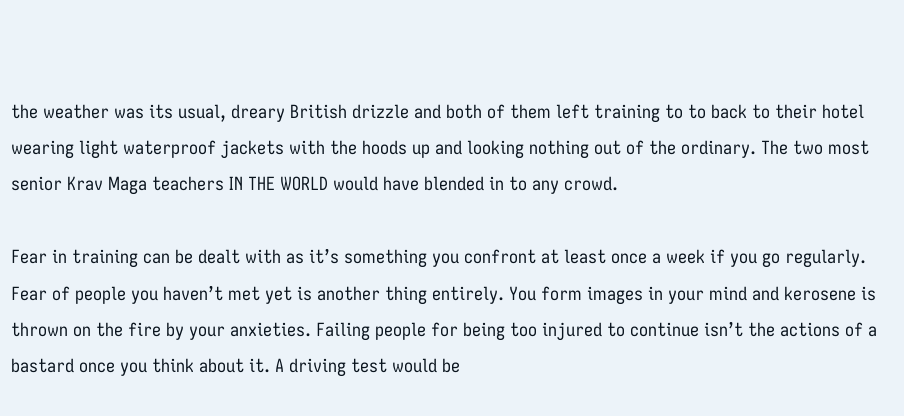the weather was its usual, dreary British drizzle and both of them left training to to back to their hotel wearing light waterproof jackets with the hoods up and looking nothing out of the ordinary. The two most senior Krav Maga teachers IN THE WORLD would have blended in to any crowd.

Fear in training can be dealt with as it’s something you confront at least once a week if you go regularly. Fear of people you haven’t met yet is another thing entirely. You form images in your mind and kerosene is thrown on the fire by your anxieties. Failing people for being too injured to continue isn’t the actions of a bastard once you think about it. A driving test would be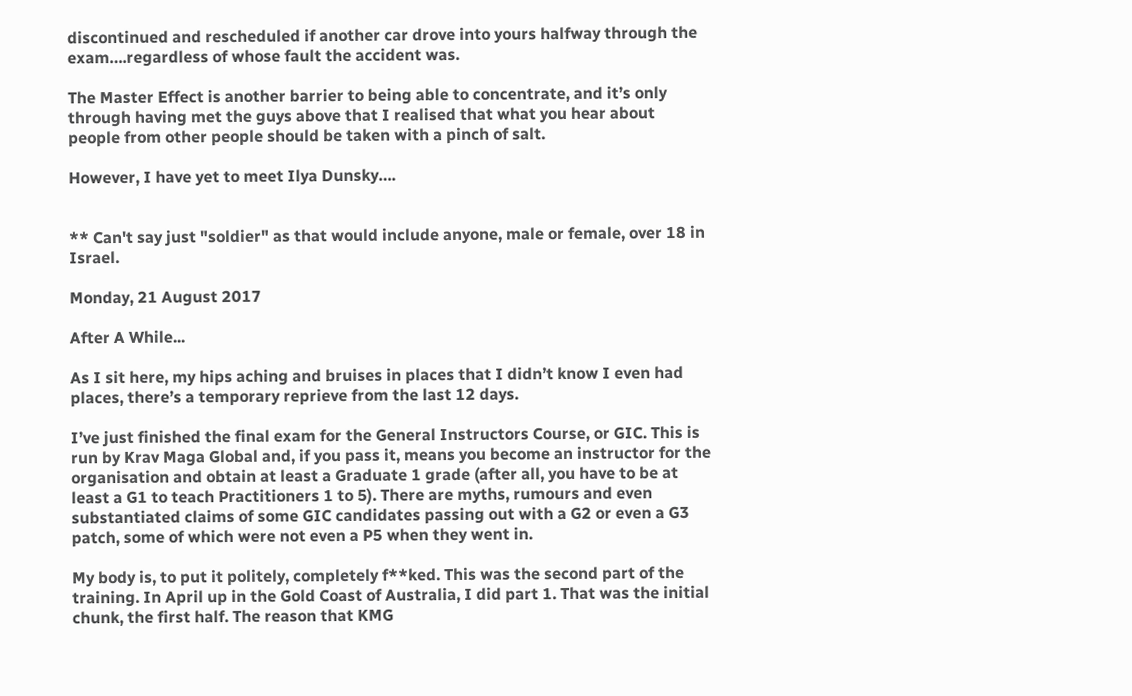discontinued and rescheduled if another car drove into yours halfway through the exam….regardless of whose fault the accident was.

The Master Effect is another barrier to being able to concentrate, and it’s only through having met the guys above that I realised that what you hear about people from other people should be taken with a pinch of salt.

However, I have yet to meet Ilya Dunsky….


** Can't say just "soldier" as that would include anyone, male or female, over 18 in Israel.

Monday, 21 August 2017

After A While...

As I sit here, my hips aching and bruises in places that I didn’t know I even had places, there’s a temporary reprieve from the last 12 days.

I’ve just finished the final exam for the General Instructors Course, or GIC. This is run by Krav Maga Global and, if you pass it, means you become an instructor for the organisation and obtain at least a Graduate 1 grade (after all, you have to be at least a G1 to teach Practitioners 1 to 5). There are myths, rumours and even substantiated claims of some GIC candidates passing out with a G2 or even a G3 patch, some of which were not even a P5 when they went in.

My body is, to put it politely, completely f**ked. This was the second part of the training. In April up in the Gold Coast of Australia, I did part 1. That was the initial chunk, the first half. The reason that KMG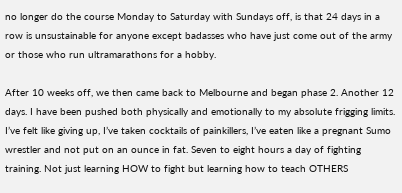no longer do the course Monday to Saturday with Sundays off, is that 24 days in a row is unsustainable for anyone except badasses who have just come out of the army or those who run ultramarathons for a hobby.

After 10 weeks off, we then came back to Melbourne and began phase 2. Another 12 days. I have been pushed both physically and emotionally to my absolute frigging limits. I’ve felt like giving up, I’ve taken cocktails of painkillers, I’ve eaten like a pregnant Sumo wrestler and not put on an ounce in fat. Seven to eight hours a day of fighting training. Not just learning HOW to fight but learning how to teach OTHERS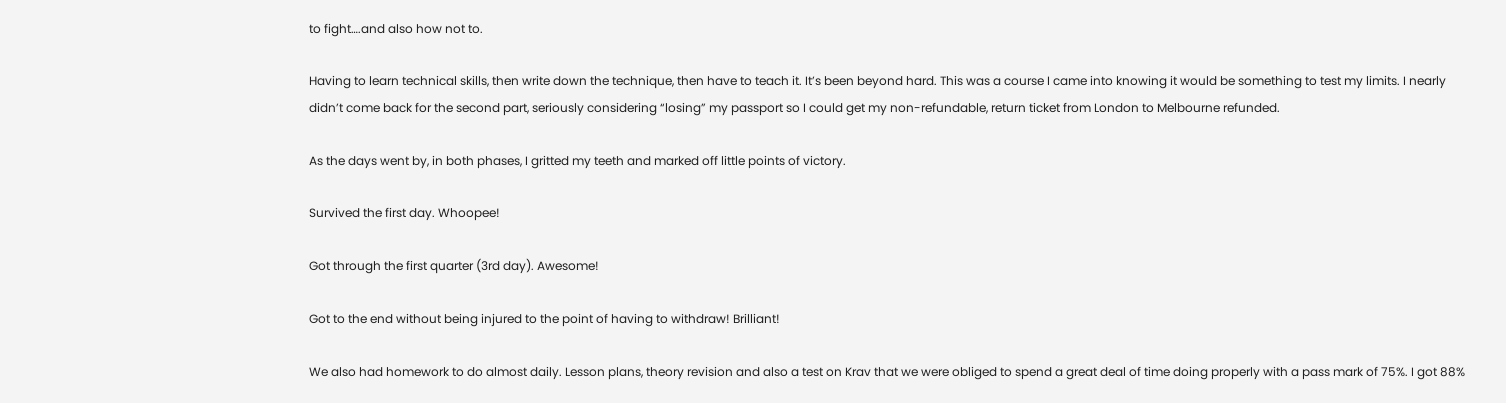to fight….and also how not to.

Having to learn technical skills, then write down the technique, then have to teach it. It’s been beyond hard. This was a course I came into knowing it would be something to test my limits. I nearly didn’t come back for the second part, seriously considering “losing” my passport so I could get my non-refundable, return ticket from London to Melbourne refunded.

As the days went by, in both phases, I gritted my teeth and marked off little points of victory.

Survived the first day. Whoopee!

Got through the first quarter (3rd day). Awesome!

Got to the end without being injured to the point of having to withdraw! Brilliant!

We also had homework to do almost daily. Lesson plans, theory revision and also a test on Krav that we were obliged to spend a great deal of time doing properly with a pass mark of 75%. I got 88%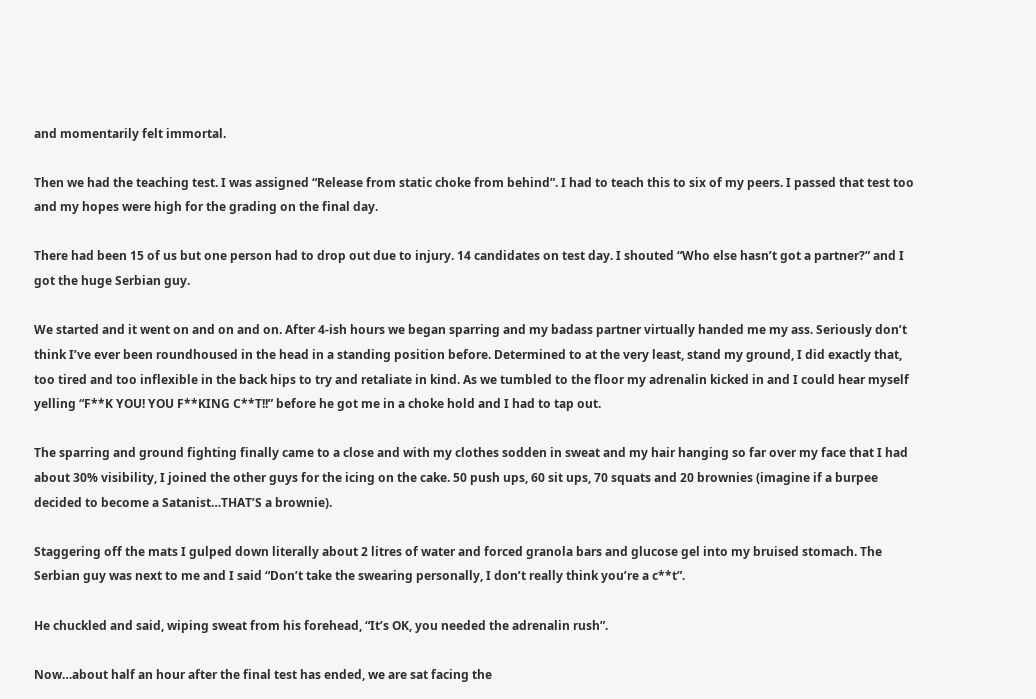and momentarily felt immortal.

Then we had the teaching test. I was assigned “Release from static choke from behind”. I had to teach this to six of my peers. I passed that test too and my hopes were high for the grading on the final day.

There had been 15 of us but one person had to drop out due to injury. 14 candidates on test day. I shouted “Who else hasn’t got a partner?” and I got the huge Serbian guy.

We started and it went on and on and on. After 4-ish hours we began sparring and my badass partner virtually handed me my ass. Seriously don’t think I’ve ever been roundhoused in the head in a standing position before. Determined to at the very least, stand my ground, I did exactly that, too tired and too inflexible in the back hips to try and retaliate in kind. As we tumbled to the floor my adrenalin kicked in and I could hear myself yelling “F**K YOU! YOU F**KING C**T!!” before he got me in a choke hold and I had to tap out.

The sparring and ground fighting finally came to a close and with my clothes sodden in sweat and my hair hanging so far over my face that I had about 30% visibility, I joined the other guys for the icing on the cake. 50 push ups, 60 sit ups, 70 squats and 20 brownies (imagine if a burpee decided to become a Satanist…THAT’S a brownie).

Staggering off the mats I gulped down literally about 2 litres of water and forced granola bars and glucose gel into my bruised stomach. The Serbian guy was next to me and I said “Don’t take the swearing personally, I don’t really think you’re a c**t”.

He chuckled and said, wiping sweat from his forehead, “It’s OK, you needed the adrenalin rush”.

Now…about half an hour after the final test has ended, we are sat facing the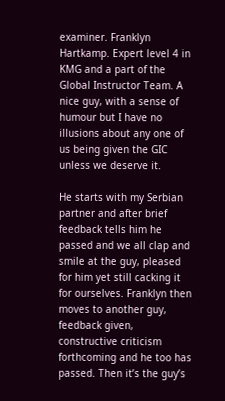examiner. Franklyn Hartkamp. Expert level 4 in KMG and a part of the Global Instructor Team. A nice guy, with a sense of humour but I have no illusions about any one of us being given the GIC unless we deserve it.

He starts with my Serbian partner and after brief feedback tells him he passed and we all clap and smile at the guy, pleased for him yet still cacking it for ourselves. Franklyn then moves to another guy, feedback given, constructive criticism forthcoming and he too has passed. Then it’s the guy’s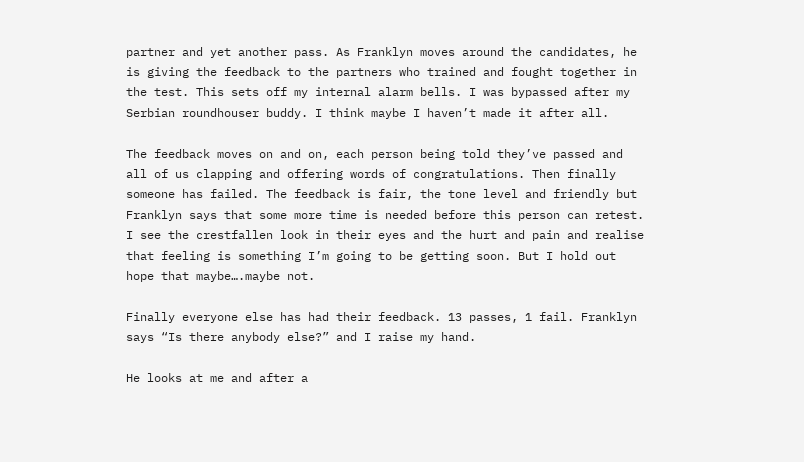partner and yet another pass. As Franklyn moves around the candidates, he is giving the feedback to the partners who trained and fought together in the test. This sets off my internal alarm bells. I was bypassed after my Serbian roundhouser buddy. I think maybe I haven’t made it after all.

The feedback moves on and on, each person being told they’ve passed and all of us clapping and offering words of congratulations. Then finally someone has failed. The feedback is fair, the tone level and friendly but Franklyn says that some more time is needed before this person can retest. I see the crestfallen look in their eyes and the hurt and pain and realise that feeling is something I’m going to be getting soon. But I hold out hope that maybe….maybe not.

Finally everyone else has had their feedback. 13 passes, 1 fail. Franklyn says “Is there anybody else?” and I raise my hand.

He looks at me and after a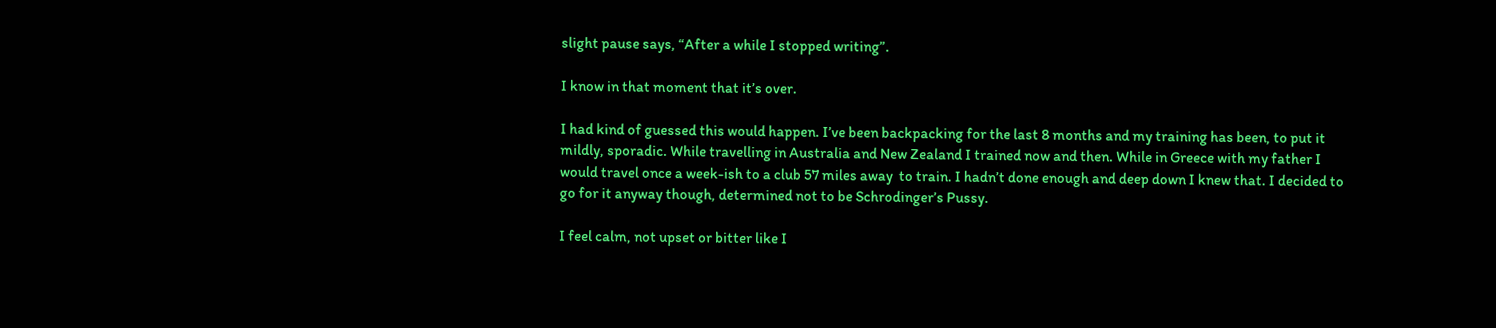slight pause says, “After a while I stopped writing”.

I know in that moment that it’s over.

I had kind of guessed this would happen. I’ve been backpacking for the last 8 months and my training has been, to put it mildly, sporadic. While travelling in Australia and New Zealand I trained now and then. While in Greece with my father I would travel once a week-ish to a club 57 miles away  to train. I hadn’t done enough and deep down I knew that. I decided to go for it anyway though, determined not to be Schrodinger’s Pussy.

I feel calm, not upset or bitter like I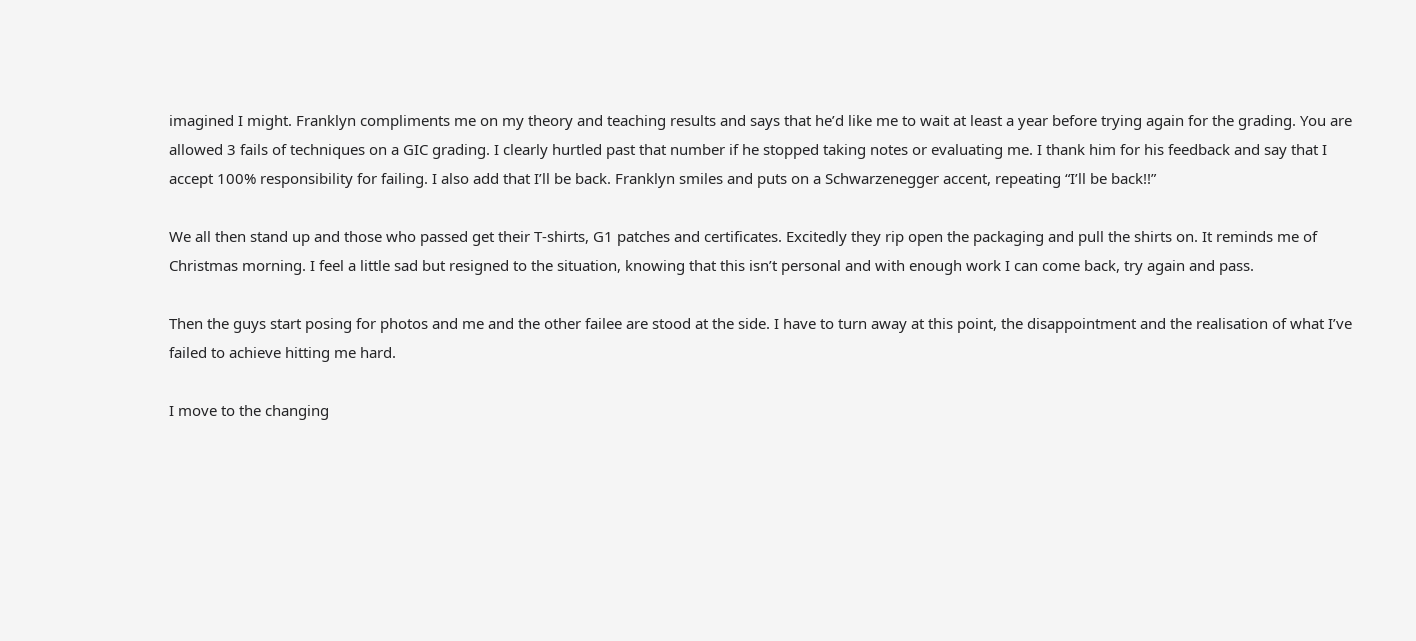imagined I might. Franklyn compliments me on my theory and teaching results and says that he’d like me to wait at least a year before trying again for the grading. You are allowed 3 fails of techniques on a GIC grading. I clearly hurtled past that number if he stopped taking notes or evaluating me. I thank him for his feedback and say that I accept 100% responsibility for failing. I also add that I’ll be back. Franklyn smiles and puts on a Schwarzenegger accent, repeating “I’ll be back!!”

We all then stand up and those who passed get their T-shirts, G1 patches and certificates. Excitedly they rip open the packaging and pull the shirts on. It reminds me of Christmas morning. I feel a little sad but resigned to the situation, knowing that this isn’t personal and with enough work I can come back, try again and pass.

Then the guys start posing for photos and me and the other failee are stood at the side. I have to turn away at this point, the disappointment and the realisation of what I’ve failed to achieve hitting me hard.

I move to the changing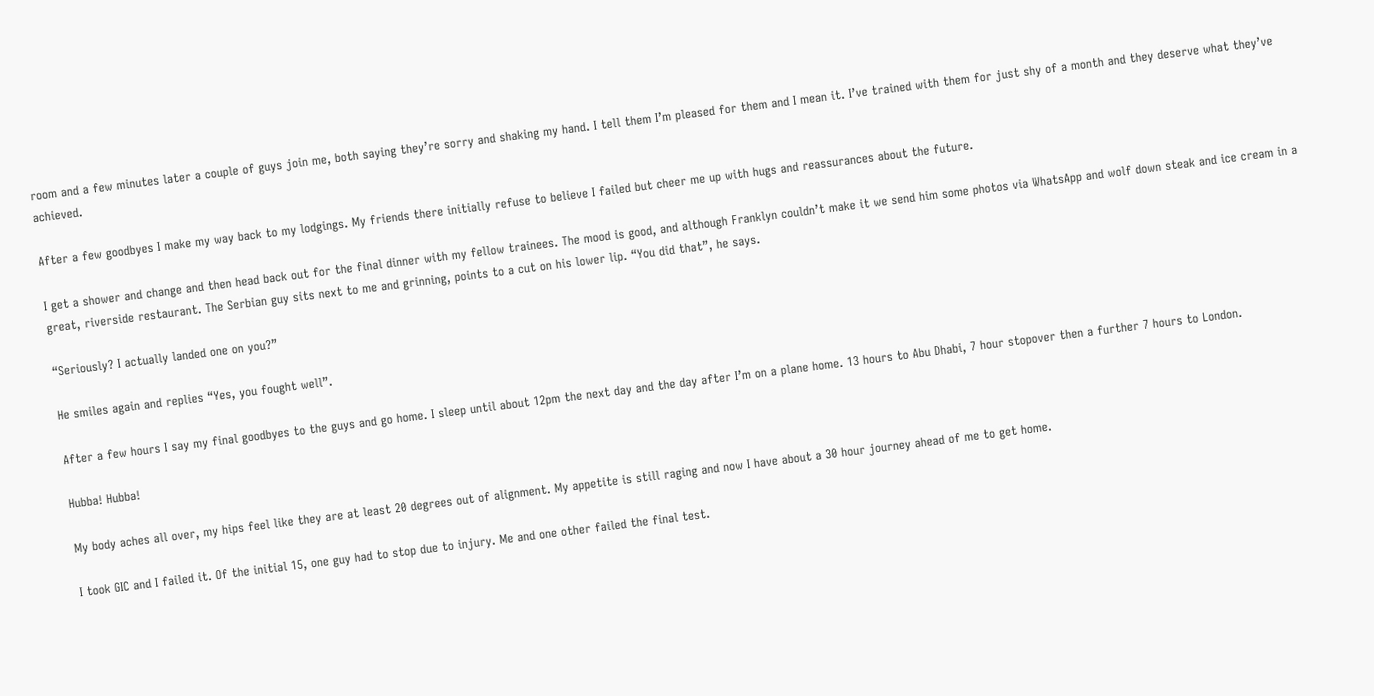room and a few minutes later a couple of guys join me, both saying they’re sorry and shaking my hand. I tell them I’m pleased for them and I mean it. I’ve trained with them for just shy of a month and they deserve what they’ve achieved.

After a few goodbyes I make my way back to my lodgings. My friends there initially refuse to believe I failed but cheer me up with hugs and reassurances about the future.

I get a shower and change and then head back out for the final dinner with my fellow trainees. The mood is good, and although Franklyn couldn’t make it we send him some photos via WhatsApp and wolf down steak and ice cream in a great, riverside restaurant. The Serbian guy sits next to me and grinning, points to a cut on his lower lip. “You did that”, he says.

“Seriously? I actually landed one on you?”

He smiles again and replies “Yes, you fought well”.

After a few hours I say my final goodbyes to the guys and go home. I sleep until about 12pm the next day and the day after I’m on a plane home. 13 hours to Abu Dhabi, 7 hour stopover then a further 7 hours to London.

Hubba! Hubba!

My body aches all over, my hips feel like they are at least 20 degrees out of alignment. My appetite is still raging and now I have about a 30 hour journey ahead of me to get home.

I took GIC and I failed it. Of the initial 15, one guy had to stop due to injury. Me and one other failed the final test.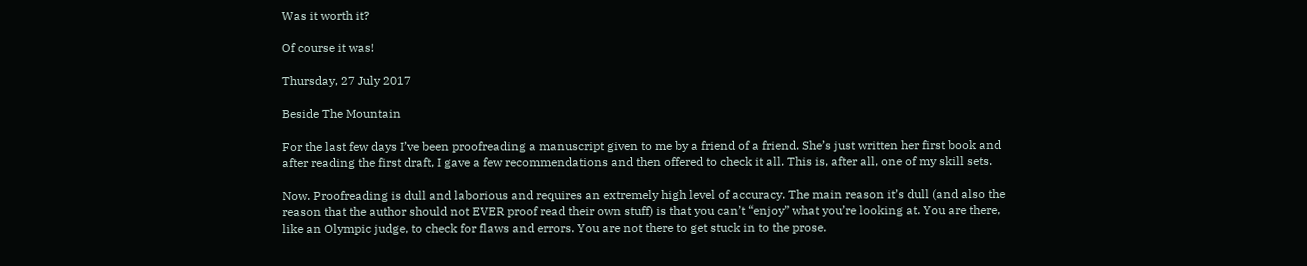Was it worth it?

Of course it was!

Thursday, 27 July 2017

Beside The Mountain

For the last few days I’ve been proofreading a manuscript given to me by a friend of a friend. She’s just written her first book and after reading the first draft, I gave a few recommendations and then offered to check it all. This is, after all, one of my skill sets.

Now. Proofreading is dull and laborious and requires an extremely high level of accuracy. The main reason it’s dull (and also the reason that the author should not EVER proof read their own stuff) is that you can’t “enjoy” what you’re looking at. You are there, like an Olympic judge, to check for flaws and errors. You are not there to get stuck in to the prose.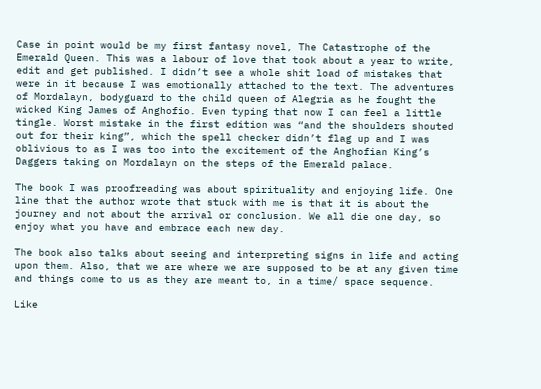Case in point would be my first fantasy novel, The Catastrophe of the Emerald Queen. This was a labour of love that took about a year to write, edit and get published. I didn’t see a whole shit load of mistakes that were in it because I was emotionally attached to the text. The adventures of Mordalayn, bodyguard to the child queen of Alegria as he fought the wicked King James of Anghofio. Even typing that now I can feel a little tingle. Worst mistake in the first edition was “and the shoulders shouted out for their king”, which the spell checker didn’t flag up and I was oblivious to as I was too into the excitement of the Anghofian King’s Daggers taking on Mordalayn on the steps of the Emerald palace.

The book I was proofreading was about spirituality and enjoying life. One line that the author wrote that stuck with me is that it is about the journey and not about the arrival or conclusion. We all die one day, so enjoy what you have and embrace each new day.

The book also talks about seeing and interpreting signs in life and acting upon them. Also, that we are where we are supposed to be at any given time and things come to us as they are meant to, in a time/ space sequence.

Like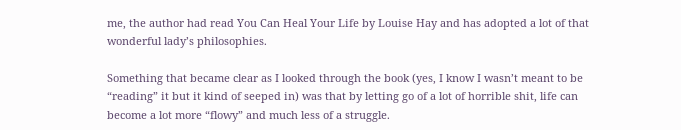me, the author had read You Can Heal Your Life by Louise Hay and has adopted a lot of that wonderful lady’s philosophies.

Something that became clear as I looked through the book (yes, I know I wasn’t meant to be “reading” it but it kind of seeped in) was that by letting go of a lot of horrible shit, life can become a lot more “flowy” and much less of a struggle.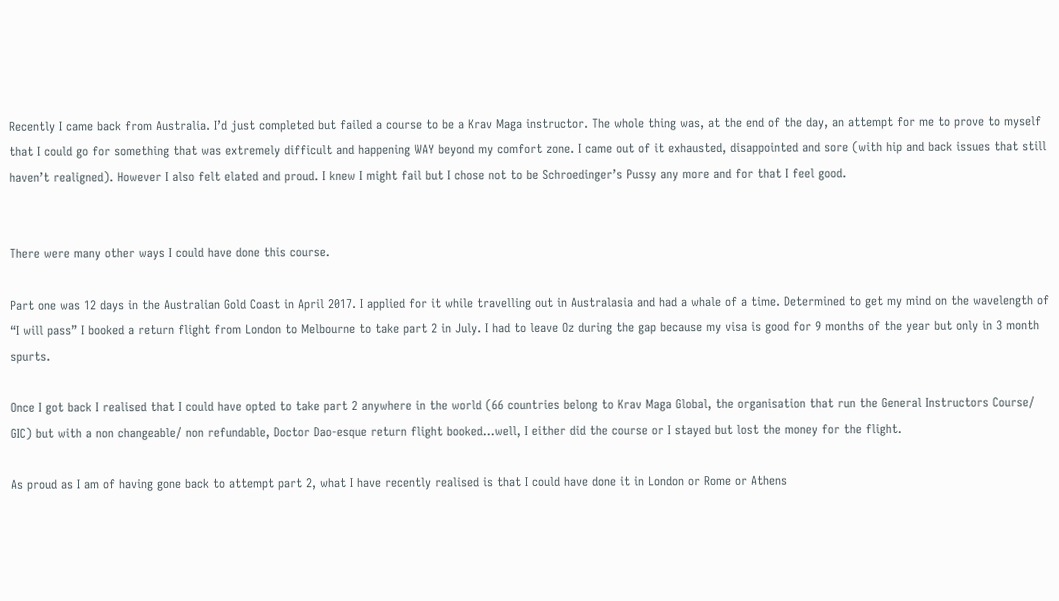Recently I came back from Australia. I’d just completed but failed a course to be a Krav Maga instructor. The whole thing was, at the end of the day, an attempt for me to prove to myself that I could go for something that was extremely difficult and happening WAY beyond my comfort zone. I came out of it exhausted, disappointed and sore (with hip and back issues that still haven’t realigned). However I also felt elated and proud. I knew I might fail but I chose not to be Schroedinger’s Pussy any more and for that I feel good.


There were many other ways I could have done this course.

Part one was 12 days in the Australian Gold Coast in April 2017. I applied for it while travelling out in Australasia and had a whale of a time. Determined to get my mind on the wavelength of “I will pass” I booked a return flight from London to Melbourne to take part 2 in July. I had to leave Oz during the gap because my visa is good for 9 months of the year but only in 3 month spurts.

Once I got back I realised that I could have opted to take part 2 anywhere in the world (66 countries belong to Krav Maga Global, the organisation that run the General Instructors Course/ GIC) but with a non changeable/ non refundable, Doctor Dao-esque return flight booked...well, I either did the course or I stayed but lost the money for the flight.

As proud as I am of having gone back to attempt part 2, what I have recently realised is that I could have done it in London or Rome or Athens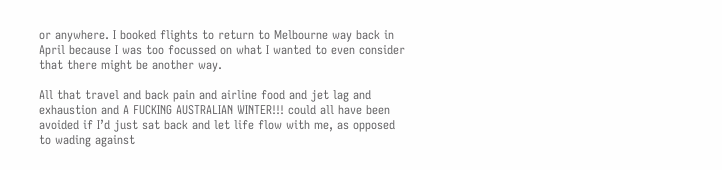or anywhere. I booked flights to return to Melbourne way back in April because I was too focussed on what I wanted to even consider that there might be another way.

All that travel and back pain and airline food and jet lag and exhaustion and A FUCKING AUSTRALIAN WINTER!!! could all have been avoided if I’d just sat back and let life flow with me, as opposed to wading against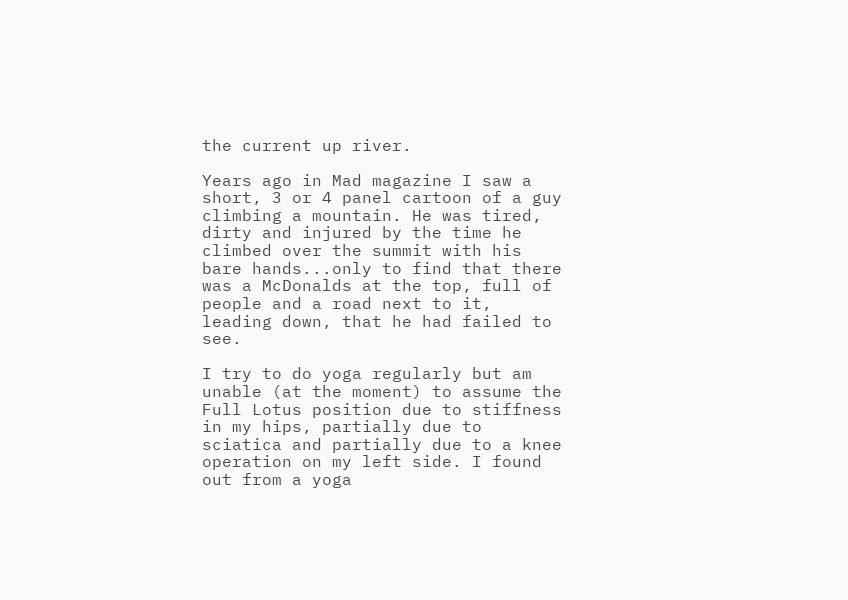the current up river.

Years ago in Mad magazine I saw a short, 3 or 4 panel cartoon of a guy climbing a mountain. He was tired, dirty and injured by the time he climbed over the summit with his bare hands...only to find that there was a McDonalds at the top, full of people and a road next to it, leading down, that he had failed to see.

I try to do yoga regularly but am unable (at the moment) to assume the Full Lotus position due to stiffness in my hips, partially due to sciatica and partially due to a knee operation on my left side. I found out from a yoga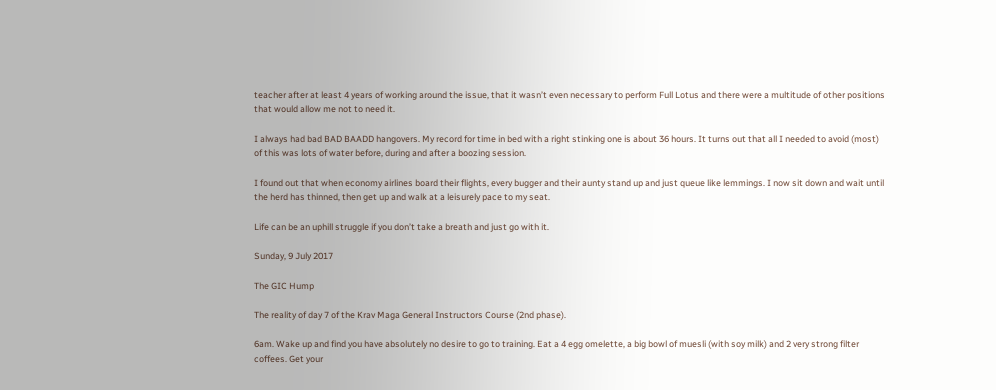teacher after at least 4 years of working around the issue, that it wasn’t even necessary to perform Full Lotus and there were a multitude of other positions that would allow me not to need it.

I always had bad BAD BAADD hangovers. My record for time in bed with a right stinking one is about 36 hours. It turns out that all I needed to avoid (most) of this was lots of water before, during and after a boozing session.

I found out that when economy airlines board their flights, every bugger and their aunty stand up and just queue like lemmings. I now sit down and wait until the herd has thinned, then get up and walk at a leisurely pace to my seat.

Life can be an uphill struggle if you don’t take a breath and just go with it.

Sunday, 9 July 2017

The GIC Hump

The reality of day 7 of the Krav Maga General Instructors Course (2nd phase).

6am. Wake up and find you have absolutely no desire to go to training. Eat a 4 egg omelette, a big bowl of muesli (with soy milk) and 2 very strong filter coffees. Get your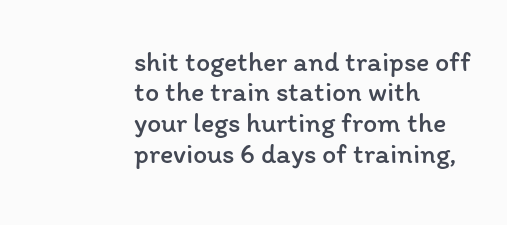shit together and traipse off to the train station with your legs hurting from the previous 6 days of training,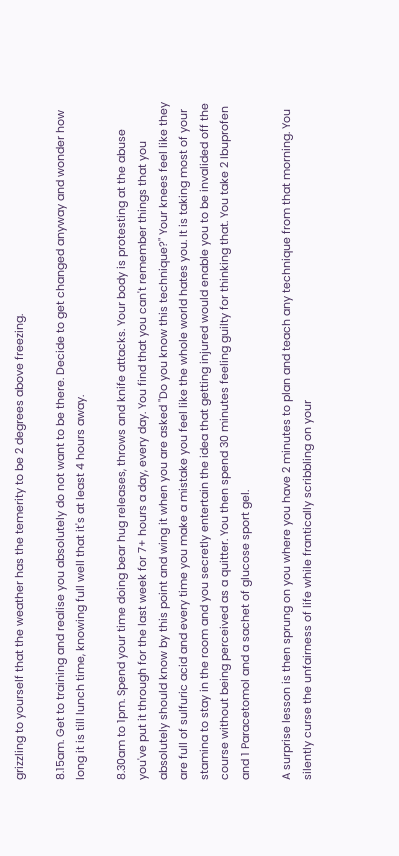grizzling to yourself that the weather has the temerity to be 2 degrees above freezing.

8.15am. Get to training and realise you absolutely do not want to be there. Decide to get changed anyway and wonder how long it is till lunch time, knowing full well that it's at least 4 hours away.

8.30am to 1pm. Spend your time doing bear hug releases, throws and knife attacks. Your body is protesting at the abuse you've put it through for the last week for 7+ hours a day, every day. You find that you can't remember things that you absolutely should know by this point and wing it when you are asked "Do you know this technique?" Your knees feel like they are full of sulfuric acid and every time you make a mistake you feel like the whole world hates you. It is taking most of your stamina to stay in the room and you secretly entertain the idea that getting injured would enable you to be invalided off the course without being perceived as a quitter. You then spend 30 minutes feeling guilty for thinking that. You take 2 Ibuprofen and 1 Paracetomol and a sachet of glucose sport gel.

A surprise lesson is then sprung on you where you have 2 minutes to plan and teach any technique from that morning. You silently curse the unfairness of life while frantically scribbling on your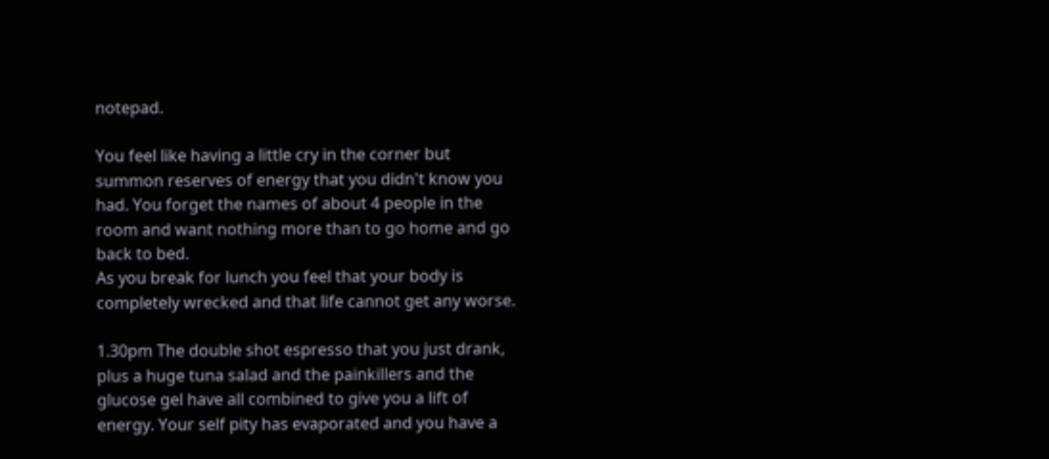notepad.

You feel like having a little cry in the corner but summon reserves of energy that you didn't know you had. You forget the names of about 4 people in the room and want nothing more than to go home and go back to bed.
As you break for lunch you feel that your body is completely wrecked and that life cannot get any worse.

1.30pm The double shot espresso that you just drank, plus a huge tuna salad and the painkillers and the glucose gel have all combined to give you a lift of energy. Your self pity has evaporated and you have a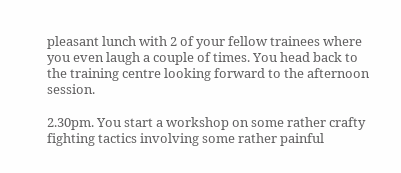pleasant lunch with 2 of your fellow trainees where you even laugh a couple of times. You head back to the training centre looking forward to the afternoon session.

2.30pm. You start a workshop on some rather crafty fighting tactics involving some rather painful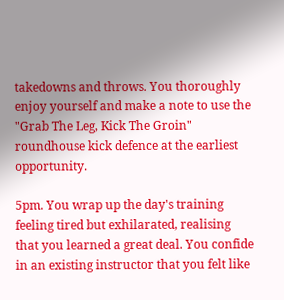takedowns and throws. You thoroughly enjoy yourself and make a note to use the "Grab The Leg, Kick The Groin" roundhouse kick defence at the earliest opportunity.

5pm. You wrap up the day's training feeling tired but exhilarated, realising that you learned a great deal. You confide in an existing instructor that you felt like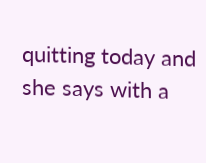quitting today and she says with a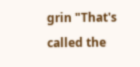grin "That's called the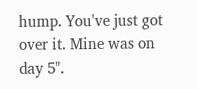hump. You've just got over it. Mine was on day 5".